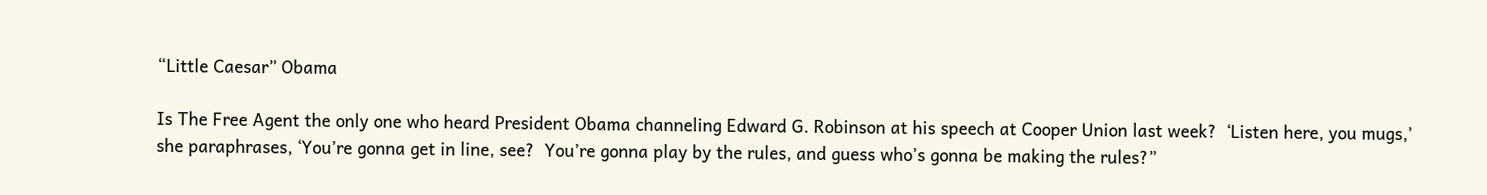“Little Caesar” Obama

Is The Free Agent the only one who heard President Obama channeling Edward G. Robinson at his speech at Cooper Union last week?  ‘Listen here, you mugs,’ she paraphrases, ‘You’re gonna get in line, see?  You’re gonna play by the rules, and guess who’s gonna be making the rules?”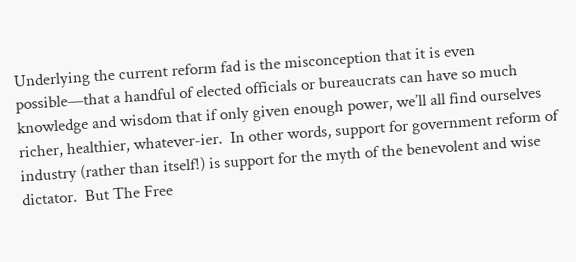Underlying the current reform fad is the misconception that it is even possible—that a handful of elected officials or bureaucrats can have so much knowledge and wisdom that if only given enough power, we’ll all find ourselves richer, healthier, whatever-ier.  In other words, support for government reform of industry (rather than itself!) is support for the myth of the benevolent and wise dictator.  But The Free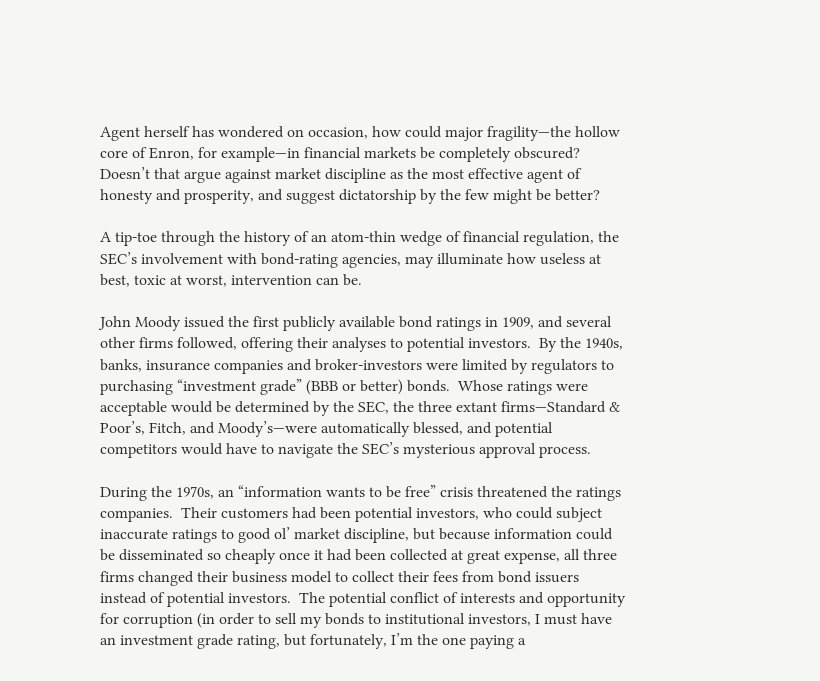Agent herself has wondered on occasion, how could major fragility—the hollow core of Enron, for example—in financial markets be completely obscured?  Doesn’t that argue against market discipline as the most effective agent of honesty and prosperity, and suggest dictatorship by the few might be better?

A tip-toe through the history of an atom-thin wedge of financial regulation, the SEC’s involvement with bond-rating agencies, may illuminate how useless at best, toxic at worst, intervention can be.

John Moody issued the first publicly available bond ratings in 1909, and several other firms followed, offering their analyses to potential investors.  By the 1940s, banks, insurance companies and broker-investors were limited by regulators to purchasing “investment grade” (BBB or better) bonds.  Whose ratings were acceptable would be determined by the SEC, the three extant firms—Standard & Poor’s, Fitch, and Moody’s—were automatically blessed, and potential competitors would have to navigate the SEC’s mysterious approval process.

During the 1970s, an “information wants to be free” crisis threatened the ratings companies.  Their customers had been potential investors, who could subject inaccurate ratings to good ol’ market discipline, but because information could be disseminated so cheaply once it had been collected at great expense, all three firms changed their business model to collect their fees from bond issuers instead of potential investors.  The potential conflict of interests and opportunity for corruption (in order to sell my bonds to institutional investors, I must have an investment grade rating, but fortunately, I’m the one paying a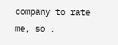company to rate me, so .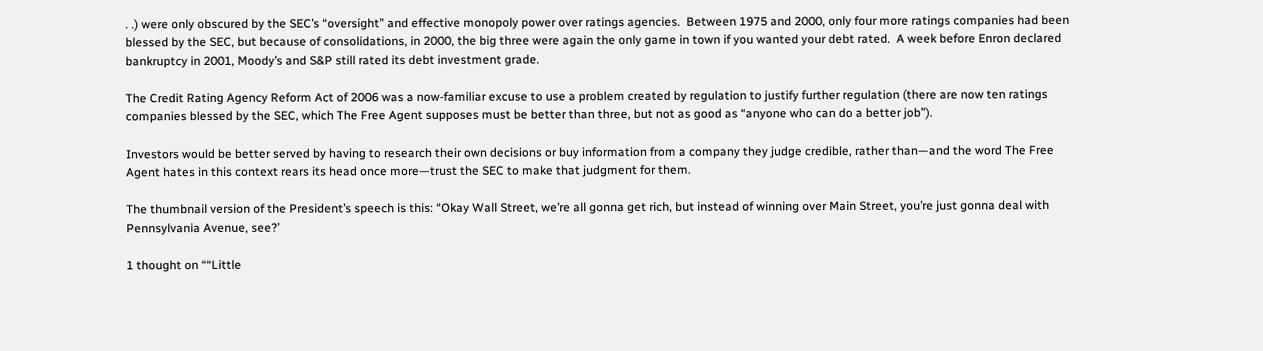. .) were only obscured by the SEC’s “oversight” and effective monopoly power over ratings agencies.  Between 1975 and 2000, only four more ratings companies had been blessed by the SEC, but because of consolidations, in 2000, the big three were again the only game in town if you wanted your debt rated.  A week before Enron declared bankruptcy in 2001, Moody’s and S&P still rated its debt investment grade.

The Credit Rating Agency Reform Act of 2006 was a now-familiar excuse to use a problem created by regulation to justify further regulation (there are now ten ratings companies blessed by the SEC, which The Free Agent supposes must be better than three, but not as good as “anyone who can do a better job”).

Investors would be better served by having to research their own decisions or buy information from a company they judge credible, rather than—and the word The Free Agent hates in this context rears its head once more—trust the SEC to make that judgment for them.

The thumbnail version of the President’s speech is this: “Okay Wall Street, we’re all gonna get rich, but instead of winning over Main Street, you’re just gonna deal with Pennsylvania Avenue, see?’

1 thought on ““Little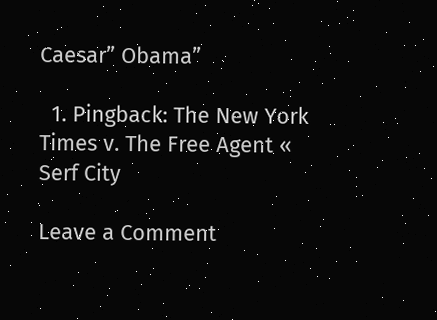Caesar” Obama”

  1. Pingback: The New York Times v. The Free Agent « Serf City

Leave a Comment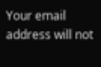Your email address will not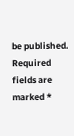be published. Required fields are marked *